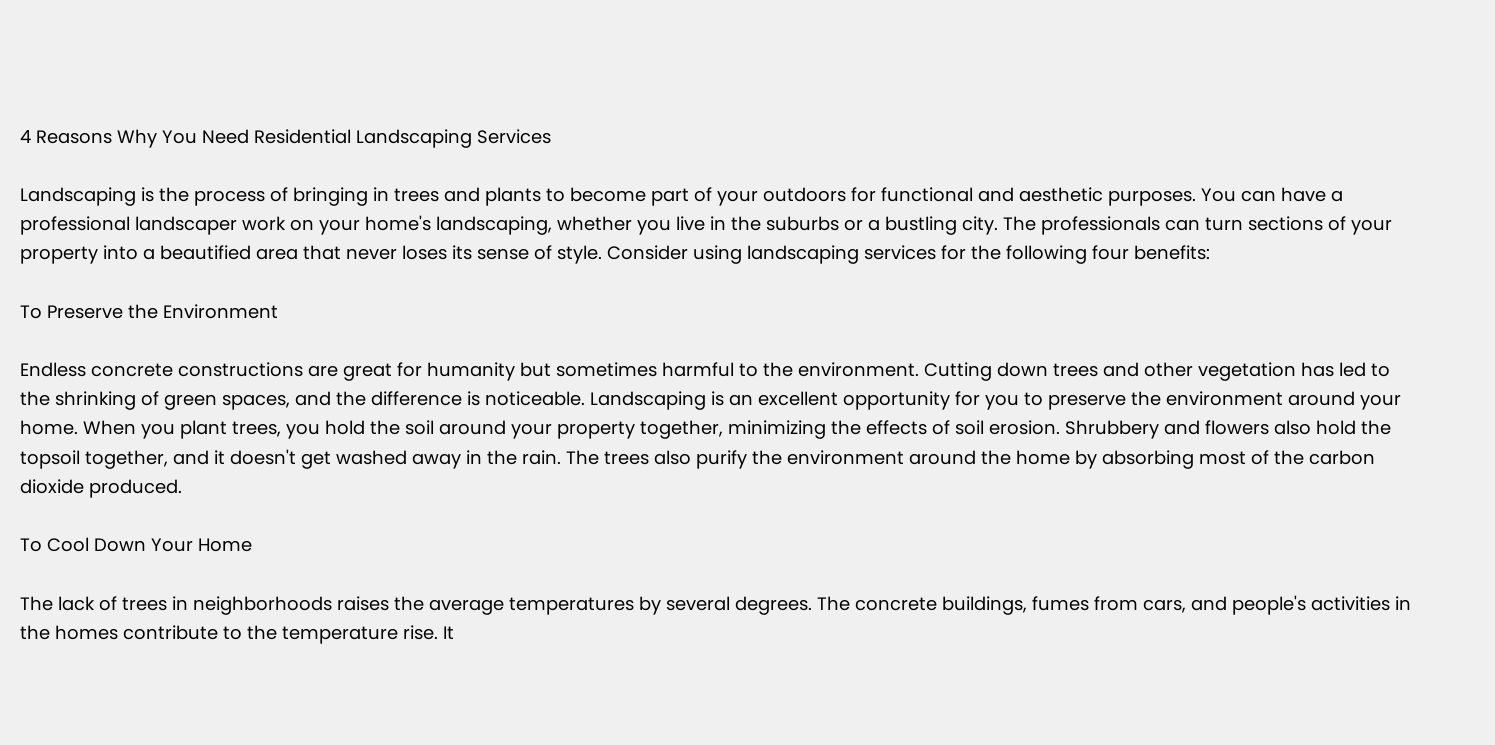4 Reasons Why You Need Residential Landscaping Services

Landscaping is the process of bringing in trees and plants to become part of your outdoors for functional and aesthetic purposes. You can have a professional landscaper work on your home's landscaping, whether you live in the suburbs or a bustling city. The professionals can turn sections of your property into a beautified area that never loses its sense of style. Consider using landscaping services for the following four benefits:

To Preserve the Environment

Endless concrete constructions are great for humanity but sometimes harmful to the environment. Cutting down trees and other vegetation has led to the shrinking of green spaces, and the difference is noticeable. Landscaping is an excellent opportunity for you to preserve the environment around your home. When you plant trees, you hold the soil around your property together, minimizing the effects of soil erosion. Shrubbery and flowers also hold the topsoil together, and it doesn't get washed away in the rain. The trees also purify the environment around the home by absorbing most of the carbon dioxide produced.

To Cool Down Your Home

The lack of trees in neighborhoods raises the average temperatures by several degrees. The concrete buildings, fumes from cars, and people's activities in the homes contribute to the temperature rise. It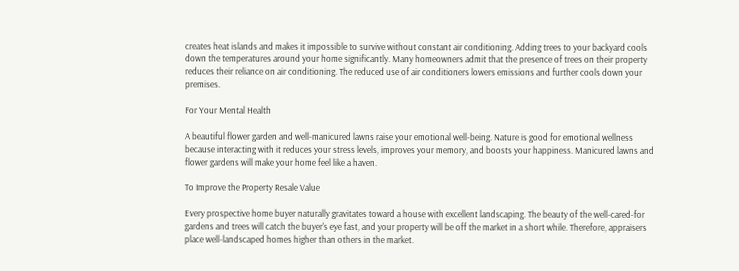creates heat islands and makes it impossible to survive without constant air conditioning. Adding trees to your backyard cools down the temperatures around your home significantly. Many homeowners admit that the presence of trees on their property reduces their reliance on air conditioning. The reduced use of air conditioners lowers emissions and further cools down your premises.

For Your Mental Health

A beautiful flower garden and well-manicured lawns raise your emotional well-being. Nature is good for emotional wellness because interacting with it reduces your stress levels, improves your memory, and boosts your happiness. Manicured lawns and flower gardens will make your home feel like a haven.

To Improve the Property Resale Value

Every prospective home buyer naturally gravitates toward a house with excellent landscaping. The beauty of the well-cared-for gardens and trees will catch the buyer's eye fast, and your property will be off the market in a short while. Therefore, appraisers place well-landscaped homes higher than others in the market.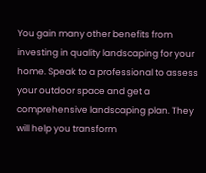You gain many other benefits from investing in quality landscaping for your home. Speak to a professional to assess your outdoor space and get a comprehensive landscaping plan. They will help you transform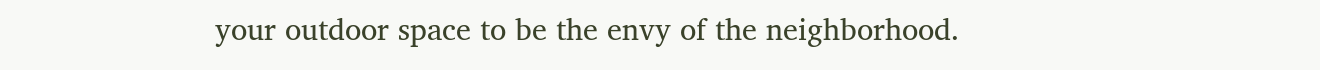your outdoor space to be the envy of the neighborhood.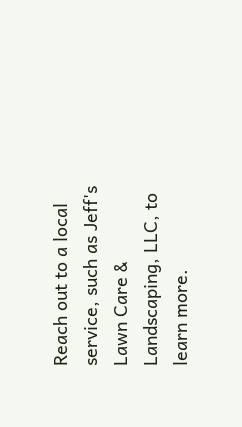Reach out to a local service, such as Jeff's Lawn Care & Landscaping, LLC, to learn more.